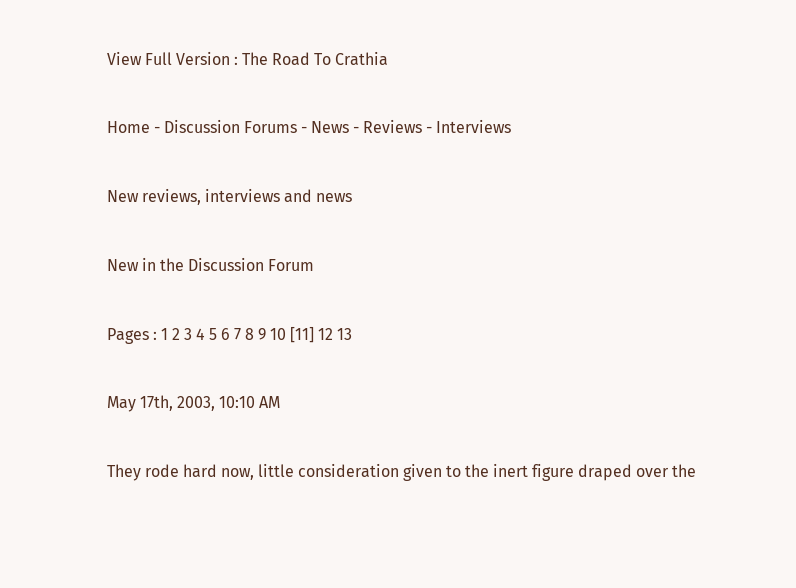View Full Version : The Road To Crathia

Home - Discussion Forums - News - Reviews - Interviews

New reviews, interviews and news

New in the Discussion Forum

Pages : 1 2 3 4 5 6 7 8 9 10 [11] 12 13

May 17th, 2003, 10:10 AM

They rode hard now, little consideration given to the inert figure draped over the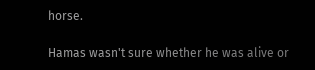horse.

Hamas wasn't sure whether he was alive or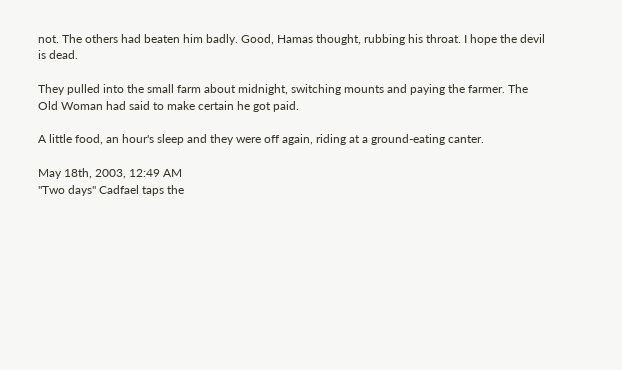not. The others had beaten him badly. Good, Hamas thought, rubbing his throat. I hope the devil is dead.

They pulled into the small farm about midnight, switching mounts and paying the farmer. The Old Woman had said to make certain he got paid.

A little food, an hour's sleep and they were off again, riding at a ground-eating canter.

May 18th, 2003, 12:49 AM
"Two days" Cadfael taps the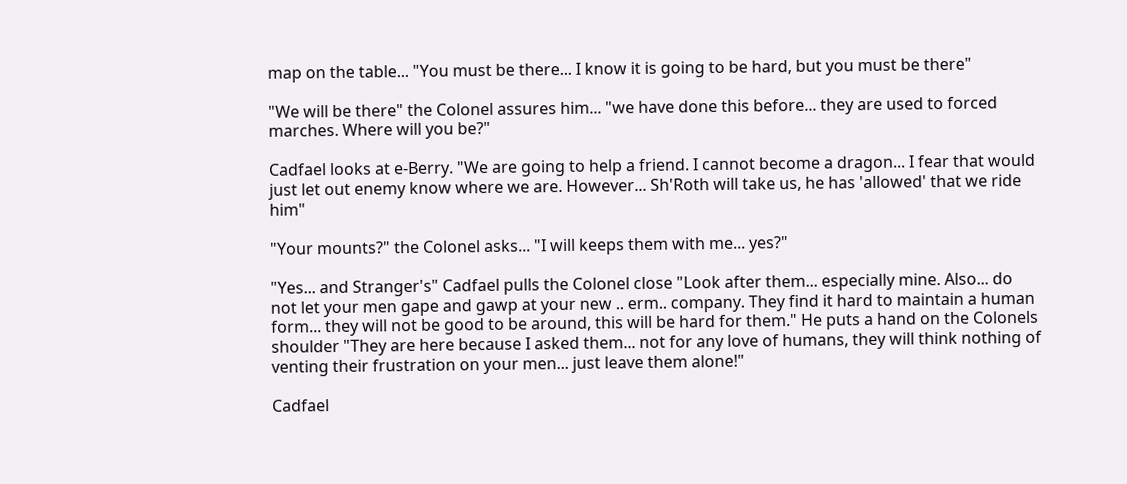map on the table... "You must be there... I know it is going to be hard, but you must be there"

"We will be there" the Colonel assures him... "we have done this before... they are used to forced marches. Where will you be?"

Cadfael looks at e-Berry. "We are going to help a friend. I cannot become a dragon... I fear that would just let out enemy know where we are. However... Sh'Roth will take us, he has 'allowed' that we ride him"

"Your mounts?" the Colonel asks... "I will keeps them with me... yes?"

"Yes... and Stranger's" Cadfael pulls the Colonel close "Look after them... especially mine. Also... do not let your men gape and gawp at your new .. erm.. company. They find it hard to maintain a human form... they will not be good to be around, this will be hard for them." He puts a hand on the Colonels shoulder "They are here because I asked them... not for any love of humans, they will think nothing of venting their frustration on your men... just leave them alone!"

Cadfael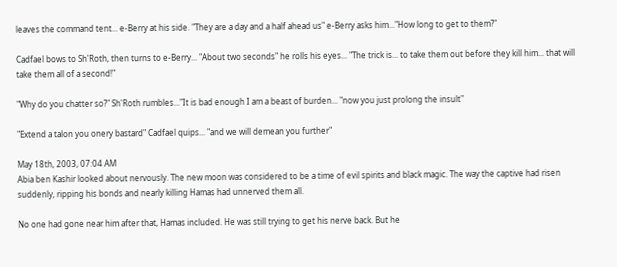leaves the command tent... e-Berry at his side. "They are a day and a half ahead us" e-Berry asks him..."How long to get to them?"

Cadfael bows to Sh'Roth, then turns to e-Berry... "About two seconds" he rolls his eyes... "The trick is... to take them out before they kill him... that will take them all of a second!"

"Why do you chatter so?" Sh'Roth rumbles..."It is bad enough I am a beast of burden... "now you just prolong the insult"

"Extend a talon you onery bastard" Cadfael quips... "and we will demean you further"

May 18th, 2003, 07:04 AM
Abia ben Kashir looked about nervously. The new moon was considered to be a time of evil spirits and black magic. The way the captive had risen suddenly, ripping his bonds and nearly killing Hamas had unnerved them all.

No one had gone near him after that, Hamas included. He was still trying to get his nerve back. But he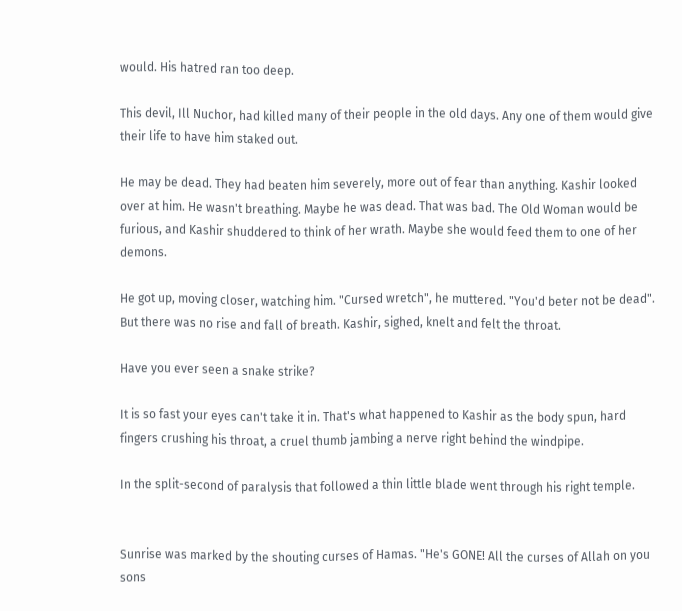would. His hatred ran too deep.

This devil, Ill Nuchor, had killed many of their people in the old days. Any one of them would give their life to have him staked out.

He may be dead. They had beaten him severely, more out of fear than anything. Kashir looked over at him. He wasn't breathing. Maybe he was dead. That was bad. The Old Woman would be furious, and Kashir shuddered to think of her wrath. Maybe she would feed them to one of her demons.

He got up, moving closer, watching him. "Cursed wretch", he muttered. "You'd beter not be dead". But there was no rise and fall of breath. Kashir, sighed, knelt and felt the throat.

Have you ever seen a snake strike?

It is so fast your eyes can't take it in. That's what happened to Kashir as the body spun, hard fingers crushing his throat, a cruel thumb jambing a nerve right behind the windpipe.

In the split-second of paralysis that followed a thin little blade went through his right temple.


Sunrise was marked by the shouting curses of Hamas. "He's GONE! All the curses of Allah on you sons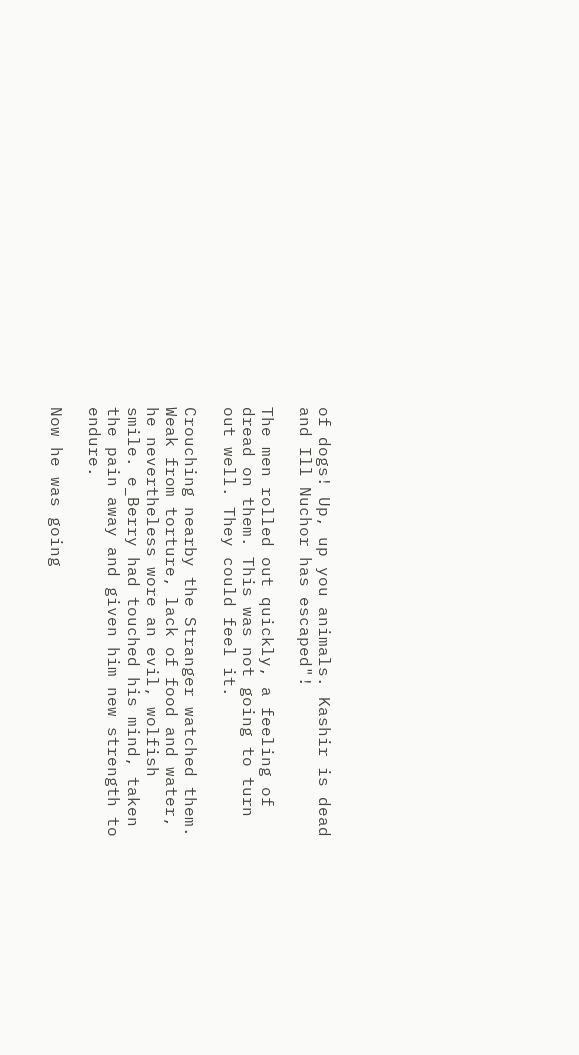of dogs! Up, up you animals. Kashir is dead and Ill Nuchor has escaped"!

The men rolled out quickly, a feeling of dread on them. This was not going to turn out well. They could feel it.

Crouching nearby the Stranger watched them. Weak from torture, lack of food and water, he nevertheless wore an evil, wolfish smile. e_Berry had touched his mind, taken the pain away and given him new strength to endure.

Now he was going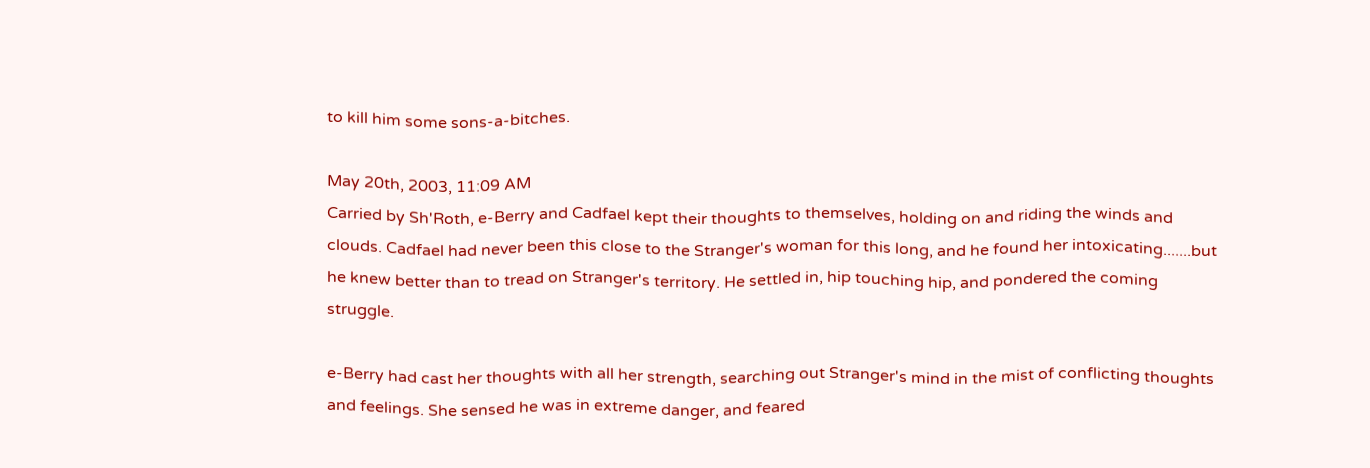to kill him some sons-a-bitches.

May 20th, 2003, 11:09 AM
Carried by Sh'Roth, e-Berry and Cadfael kept their thoughts to themselves, holding on and riding the winds and clouds. Cadfael had never been this close to the Stranger's woman for this long, and he found her intoxicating.......but he knew better than to tread on Stranger's territory. He settled in, hip touching hip, and pondered the coming struggle.

e-Berry had cast her thoughts with all her strength, searching out Stranger's mind in the mist of conflicting thoughts and feelings. She sensed he was in extreme danger, and feared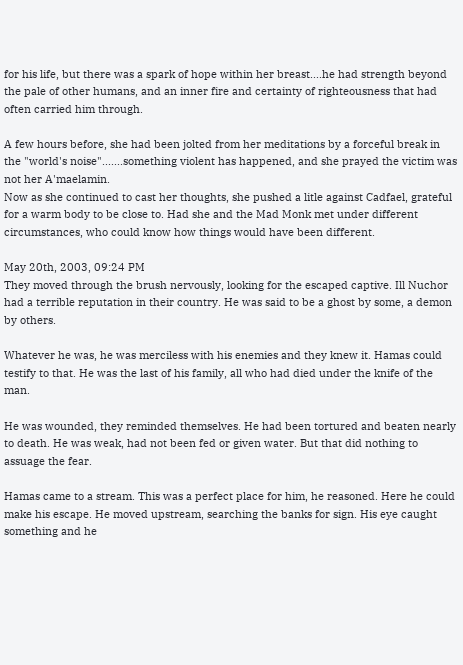for his life, but there was a spark of hope within her breast....he had strength beyond the pale of other humans, and an inner fire and certainty of righteousness that had often carried him through.

A few hours before, she had been jolted from her meditations by a forceful break in the "world's noise".......something violent has happened, and she prayed the victim was not her A'maelamin.
Now as she continued to cast her thoughts, she pushed a litle against Cadfael, grateful for a warm body to be close to. Had she and the Mad Monk met under different circumstances, who could know how things would have been different.

May 20th, 2003, 09:24 PM
They moved through the brush nervously, looking for the escaped captive. Ill Nuchor had a terrible reputation in their country. He was said to be a ghost by some, a demon by others.

Whatever he was, he was merciless with his enemies and they knew it. Hamas could testify to that. He was the last of his family, all who had died under the knife of the man.

He was wounded, they reminded themselves. He had been tortured and beaten nearly to death. He was weak, had not been fed or given water. But that did nothing to assuage the fear.

Hamas came to a stream. This was a perfect place for him, he reasoned. Here he could make his escape. He moved upstream, searching the banks for sign. His eye caught something and he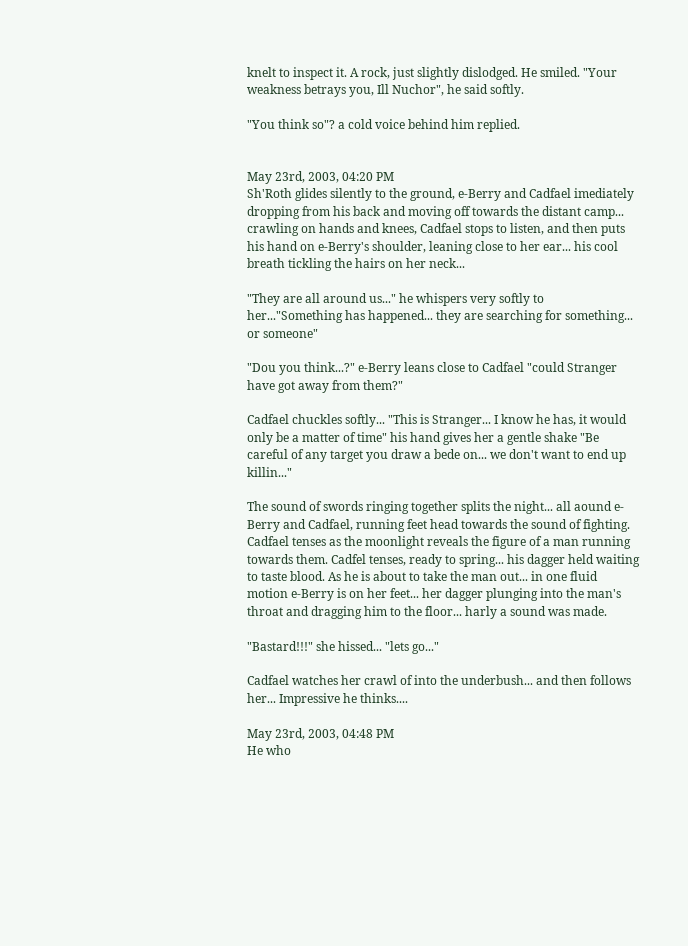knelt to inspect it. A rock, just slightly dislodged. He smiled. "Your weakness betrays you, Ill Nuchor", he said softly.

"You think so"? a cold voice behind him replied.


May 23rd, 2003, 04:20 PM
Sh'Roth glides silently to the ground, e-Berry and Cadfael imediately dropping from his back and moving off towards the distant camp... crawling on hands and knees, Cadfael stops to listen, and then puts his hand on e-Berry's shoulder, leaning close to her ear... his cool breath tickling the hairs on her neck...

"They are all around us..." he whispers very softly to her..."Something has happened... they are searching for something... or someone"

"Dou you think...?" e-Berry leans close to Cadfael "could Stranger have got away from them?"

Cadfael chuckles softly... "This is Stranger... I know he has, it would only be a matter of time" his hand gives her a gentle shake "Be careful of any target you draw a bede on... we don't want to end up killin..."

The sound of swords ringing together splits the night... all aound e-Berry and Cadfael, running feet head towards the sound of fighting. Cadfael tenses as the moonlight reveals the figure of a man running towards them. Cadfel tenses, ready to spring... his dagger held waiting to taste blood. As he is about to take the man out... in one fluid motion e-Berry is on her feet... her dagger plunging into the man's throat and dragging him to the floor... harly a sound was made.

"Bastard!!!" she hissed... "lets go..."

Cadfael watches her crawl of into the underbush... and then follows her... Impressive he thinks....

May 23rd, 2003, 04:48 PM
He who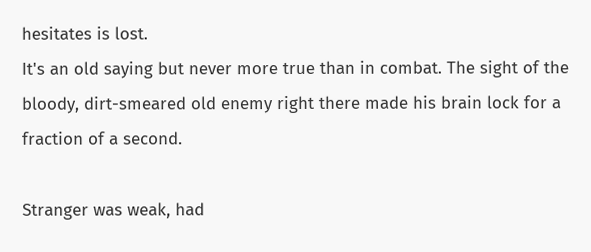hesitates is lost.
It's an old saying but never more true than in combat. The sight of the bloody, dirt-smeared old enemy right there made his brain lock for a fraction of a second.

Stranger was weak, had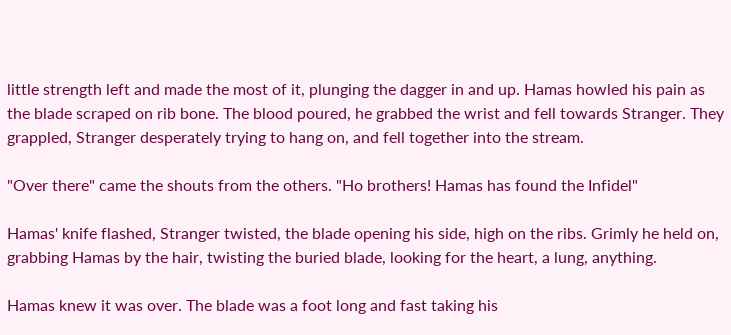little strength left and made the most of it, plunging the dagger in and up. Hamas howled his pain as the blade scraped on rib bone. The blood poured, he grabbed the wrist and fell towards Stranger. They grappled, Stranger desperately trying to hang on, and fell together into the stream.

"Over there" came the shouts from the others. "Ho brothers! Hamas has found the Infidel"

Hamas' knife flashed, Stranger twisted, the blade opening his side, high on the ribs. Grimly he held on, grabbing Hamas by the hair, twisting the buried blade, looking for the heart, a lung, anything.

Hamas knew it was over. The blade was a foot long and fast taking his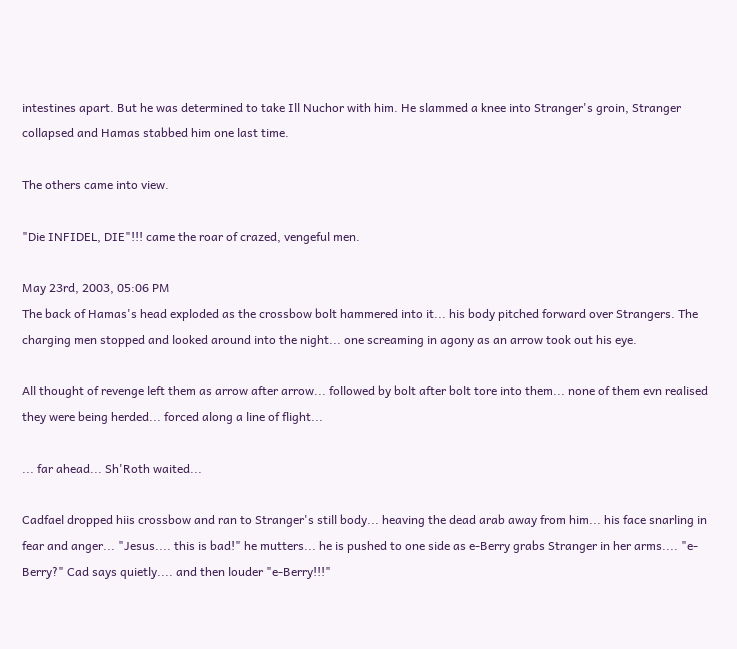intestines apart. But he was determined to take Ill Nuchor with him. He slammed a knee into Stranger's groin, Stranger collapsed and Hamas stabbed him one last time.

The others came into view.

"Die INFIDEL, DIE"!!! came the roar of crazed, vengeful men.

May 23rd, 2003, 05:06 PM
The back of Hamas's head exploded as the crossbow bolt hammered into it... his body pitched forward over Strangers. The charging men stopped and looked around into the night... one screaming in agony as an arrow took out his eye.

All thought of revenge left them as arrow after arrow... followed by bolt after bolt tore into them... none of them evn realised they were being herded... forced along a line of flight...

... far ahead... Sh'Roth waited...

Cadfael dropped hiis crossbow and ran to Stranger's still body... heaving the dead arab away from him... his face snarling in fear and anger... "Jesus.... this is bad!" he mutters... he is pushed to one side as e-Berry grabs Stranger in her arms.... "e-Berry?" Cad says quietly.... and then louder "e-Berry!!!"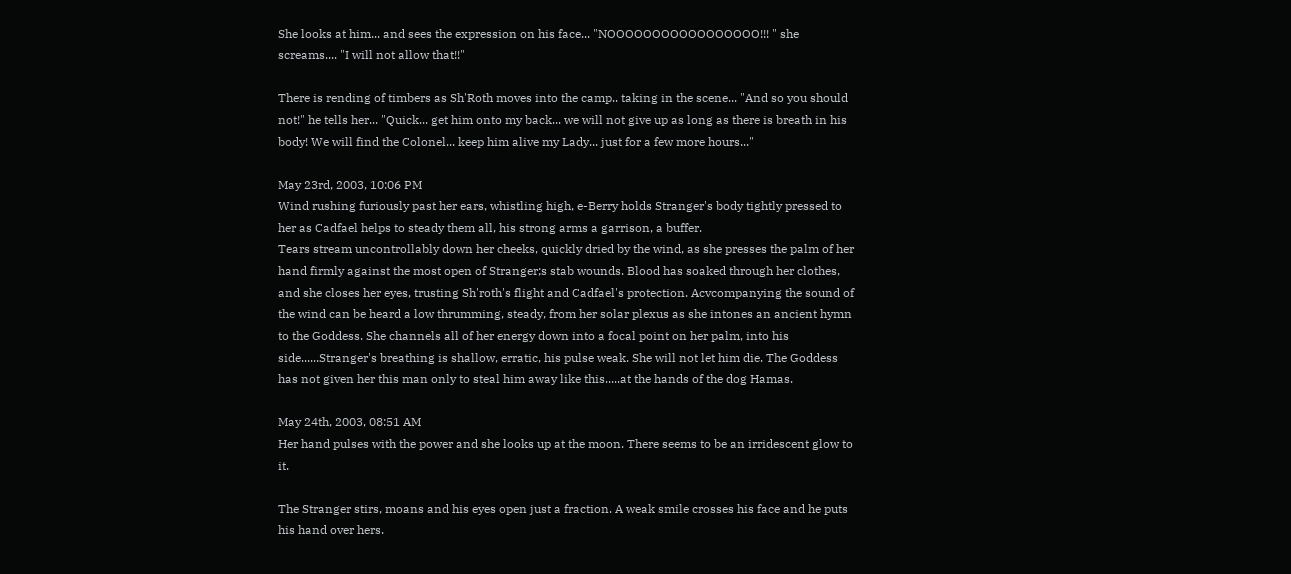She looks at him... and sees the expression on his face... "NOOOOOOOOOOOOOOOOO!!! " she screams.... "I will not allow that!!"

There is rending of timbers as Sh'Roth moves into the camp.. taking in the scene... "And so you should not!" he tells her... "Quick... get him onto my back... we will not give up as long as there is breath in his body! We will find the Colonel... keep him alive my Lady... just for a few more hours..."

May 23rd, 2003, 10:06 PM
Wind rushing furiously past her ears, whistling high, e-Berry holds Stranger's body tightly pressed to her as Cadfael helps to steady them all, his strong arms a garrison, a buffer.
Tears stream uncontrollably down her cheeks, quickly dried by the wind, as she presses the palm of her hand firmly against the most open of Stranger;s stab wounds. Blood has soaked through her clothes, and she closes her eyes, trusting Sh'roth's flight and Cadfael's protection. Acvcompanying the sound of the wind can be heard a low thrumming, steady, from her solar plexus as she intones an ancient hymn to the Goddess. She channels all of her energy down into a focal point on her palm, into his side......Stranger's breathing is shallow, erratic, his pulse weak. She will not let him die. The Goddess has not given her this man only to steal him away like this.....at the hands of the dog Hamas.

May 24th, 2003, 08:51 AM
Her hand pulses with the power and she looks up at the moon. There seems to be an irridescent glow to it.

The Stranger stirs, moans and his eyes open just a fraction. A weak smile crosses his face and he puts his hand over hers.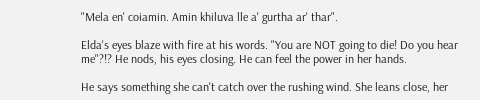"Mela en' coiamin. Amin khiluva lle a' gurtha ar' thar".

Elda's eyes blaze with fire at his words. "You are NOT going to die! Do you hear me"?!? He nods, his eyes closing. He can feel the power in her hands.

He says something she can't catch over the rushing wind. She leans close, her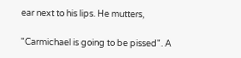ear next to his lips. He mutters,

"Carmichael is going to be pissed". A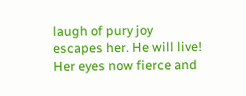laugh of pury joy escapes her. He will live! Her eyes now fierce and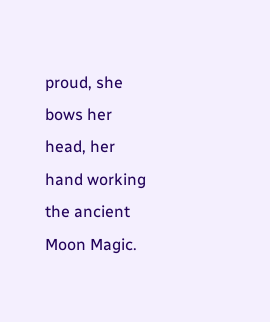proud, she bows her head, her hand working the ancient Moon Magic.